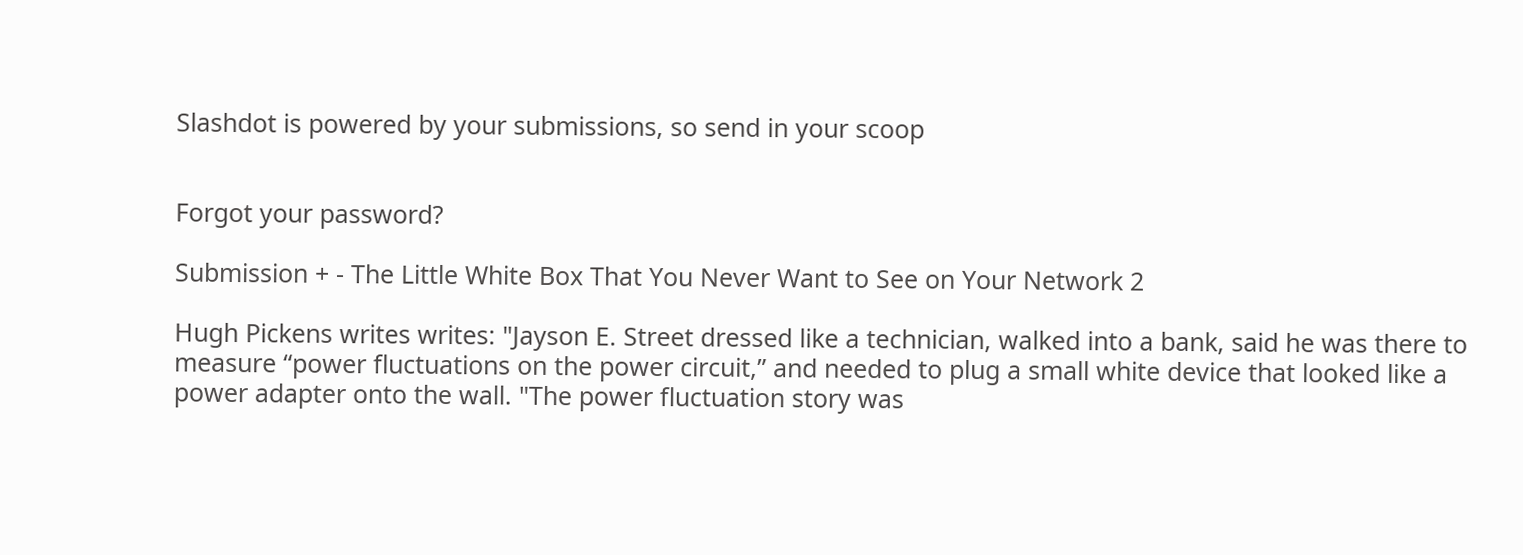Slashdot is powered by your submissions, so send in your scoop


Forgot your password?

Submission + - The Little White Box That You Never Want to See on Your Network 2

Hugh Pickens writes writes: "Jayson E. Street dressed like a technician, walked into a bank, said he was there to measure “power fluctuations on the power circuit,” and needed to plug a small white device that looked like a power adapter onto the wall. "The power fluctuation story was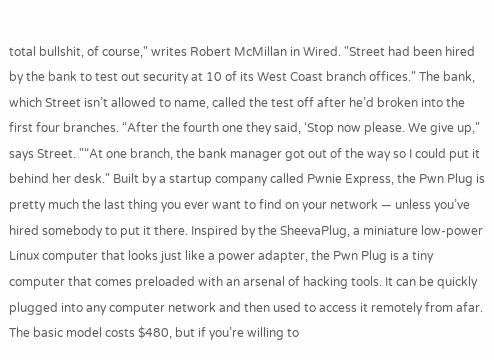total bullshit, of course," writes Robert McMillan in Wired. "Street had been hired by the bank to test out security at 10 of its West Coast branch offices." The bank, which Street isn’t allowed to name, called the test off after he’d broken into the first four branches. “After the fourth one they said, ‘Stop now please. We give up," says Street. "“At one branch, the bank manager got out of the way so I could put it behind her desk." Built by a startup company called Pwnie Express, the Pwn Plug is pretty much the last thing you ever want to find on your network — unless you’ve hired somebody to put it there. Inspired by the SheevaPlug, a miniature low-power Linux computer that looks just like a power adapter, the Pwn Plug is a tiny computer that comes preloaded with an arsenal of hacking tools. It can be quickly plugged into any computer network and then used to access it remotely from afar. The basic model costs $480, but if you’re willing to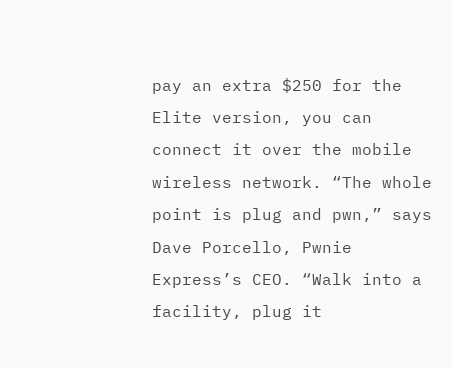pay an extra $250 for the Elite version, you can connect it over the mobile wireless network. “The whole point is plug and pwn,” says Dave Porcello, Pwnie Express’s CEO. “Walk into a facility, plug it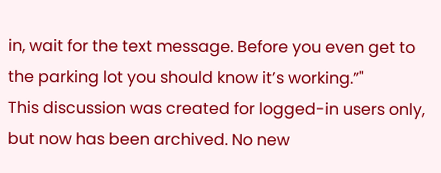in, wait for the text message. Before you even get to the parking lot you should know it’s working.”"
This discussion was created for logged-in users only, but now has been archived. No new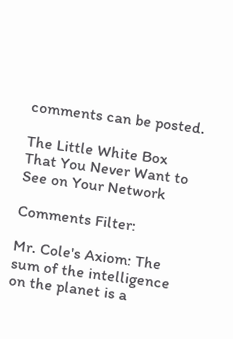comments can be posted.

The Little White Box That You Never Want to See on Your Network

Comments Filter:

Mr. Cole's Axiom: The sum of the intelligence on the planet is a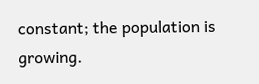constant; the population is growing.